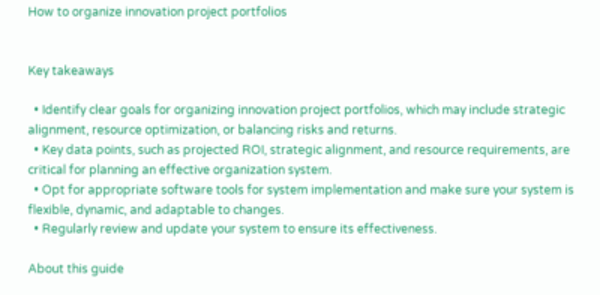How to organize innovation project portfolios


Key takeaways

  • Identify clear goals for organizing innovation project portfolios, which may include strategic alignment, resource optimization, or balancing risks and returns.
  • Key data points, such as projected ROI, strategic alignment, and resource requirements, are critical for planning an effective organization system.
  • Opt for appropriate software tools for system implementation and make sure your system is flexible, dynamic, and adaptable to changes.
  • Regularly review and update your system to ensure its effectiveness.

About this guide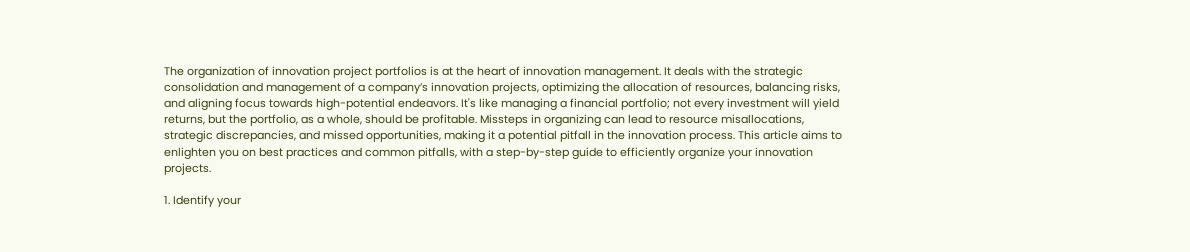The organization of innovation project portfolios is at the heart of innovation management. It deals with the strategic consolidation and management of a company’s innovation projects, optimizing the allocation of resources, balancing risks, and aligning focus towards high-potential endeavors. It's like managing a financial portfolio; not every investment will yield returns, but the portfolio, as a whole, should be profitable. Missteps in organizing can lead to resource misallocations, strategic discrepancies, and missed opportunities, making it a potential pitfall in the innovation process. This article aims to enlighten you on best practices and common pitfalls, with a step-by-step guide to efficiently organize your innovation projects.

1. Identify your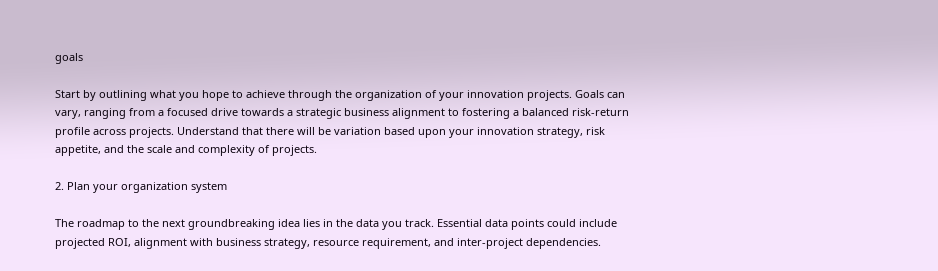goals

Start by outlining what you hope to achieve through the organization of your innovation projects. Goals can vary, ranging from a focused drive towards a strategic business alignment to fostering a balanced risk-return profile across projects. Understand that there will be variation based upon your innovation strategy, risk appetite, and the scale and complexity of projects.

2. Plan your organization system

The roadmap to the next groundbreaking idea lies in the data you track. Essential data points could include projected ROI, alignment with business strategy, resource requirement, and inter-project dependencies.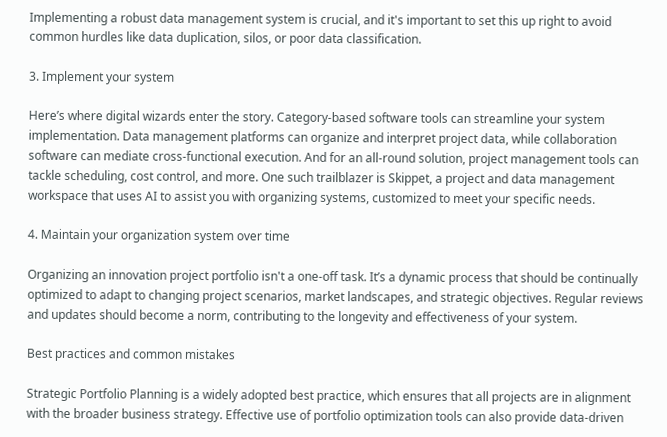Implementing a robust data management system is crucial, and it's important to set this up right to avoid common hurdles like data duplication, silos, or poor data classification.

3. Implement your system

Here’s where digital wizards enter the story. Category-based software tools can streamline your system implementation. Data management platforms can organize and interpret project data, while collaboration software can mediate cross-functional execution. And for an all-round solution, project management tools can tackle scheduling, cost control, and more. One such trailblazer is Skippet, a project and data management workspace that uses AI to assist you with organizing systems, customized to meet your specific needs.

4. Maintain your organization system over time

Organizing an innovation project portfolio isn't a one-off task. It’s a dynamic process that should be continually optimized to adapt to changing project scenarios, market landscapes, and strategic objectives. Regular reviews and updates should become a norm, contributing to the longevity and effectiveness of your system.

Best practices and common mistakes

Strategic Portfolio Planning is a widely adopted best practice, which ensures that all projects are in alignment with the broader business strategy. Effective use of portfolio optimization tools can also provide data-driven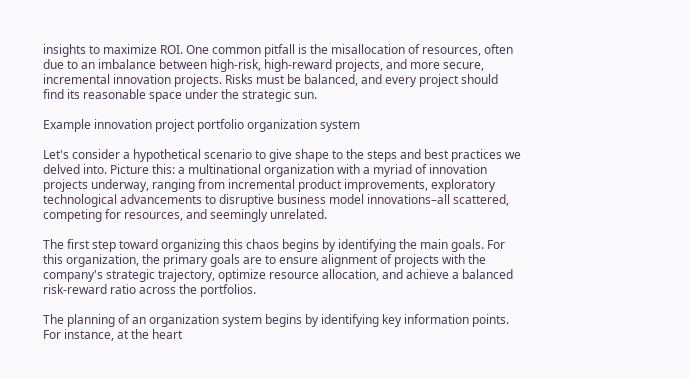insights to maximize ROI. One common pitfall is the misallocation of resources, often due to an imbalance between high-risk, high-reward projects, and more secure, incremental innovation projects. Risks must be balanced, and every project should find its reasonable space under the strategic sun.

Example innovation project portfolio organization system

Let's consider a hypothetical scenario to give shape to the steps and best practices we delved into. Picture this: a multinational organization with a myriad of innovation projects underway, ranging from incremental product improvements, exploratory technological advancements to disruptive business model innovations–all scattered, competing for resources, and seemingly unrelated.

The first step toward organizing this chaos begins by identifying the main goals. For this organization, the primary goals are to ensure alignment of projects with the company's strategic trajectory, optimize resource allocation, and achieve a balanced risk-reward ratio across the portfolios.

The planning of an organization system begins by identifying key information points. For instance, at the heart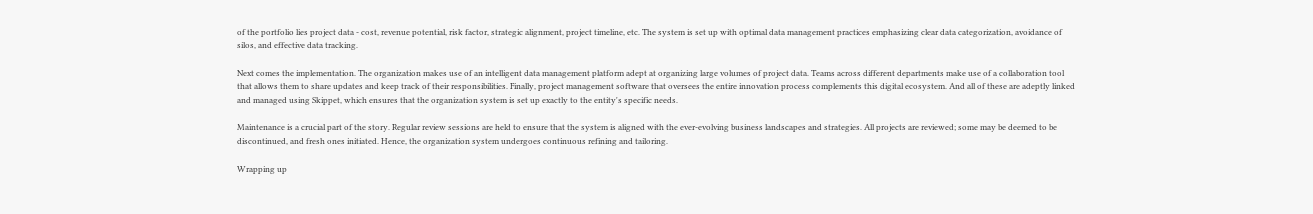of the portfolio lies project data - cost, revenue potential, risk factor, strategic alignment, project timeline, etc. The system is set up with optimal data management practices emphasizing clear data categorization, avoidance of silos, and effective data tracking.

Next comes the implementation. The organization makes use of an intelligent data management platform adept at organizing large volumes of project data. Teams across different departments make use of a collaboration tool that allows them to share updates and keep track of their responsibilities. Finally, project management software that oversees the entire innovation process complements this digital ecosystem. And all of these are adeptly linked and managed using Skippet, which ensures that the organization system is set up exactly to the entity's specific needs.

Maintenance is a crucial part of the story. Regular review sessions are held to ensure that the system is aligned with the ever-evolving business landscapes and strategies. All projects are reviewed; some may be deemed to be discontinued, and fresh ones initiated. Hence, the organization system undergoes continuous refining and tailoring.

Wrapping up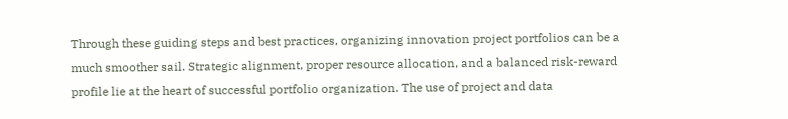Through these guiding steps and best practices, organizing innovation project portfolios can be a much smoother sail. Strategic alignment, proper resource allocation, and a balanced risk-reward profile lie at the heart of successful portfolio organization. The use of project and data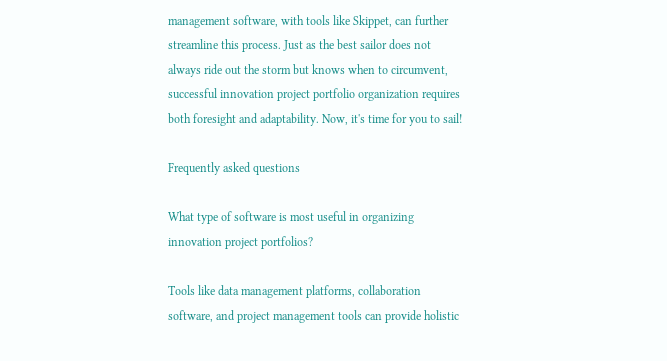management software, with tools like Skippet, can further streamline this process. Just as the best sailor does not always ride out the storm but knows when to circumvent, successful innovation project portfolio organization requires both foresight and adaptability. Now, it's time for you to sail!

Frequently asked questions

What type of software is most useful in organizing innovation project portfolios?

Tools like data management platforms, collaboration software, and project management tools can provide holistic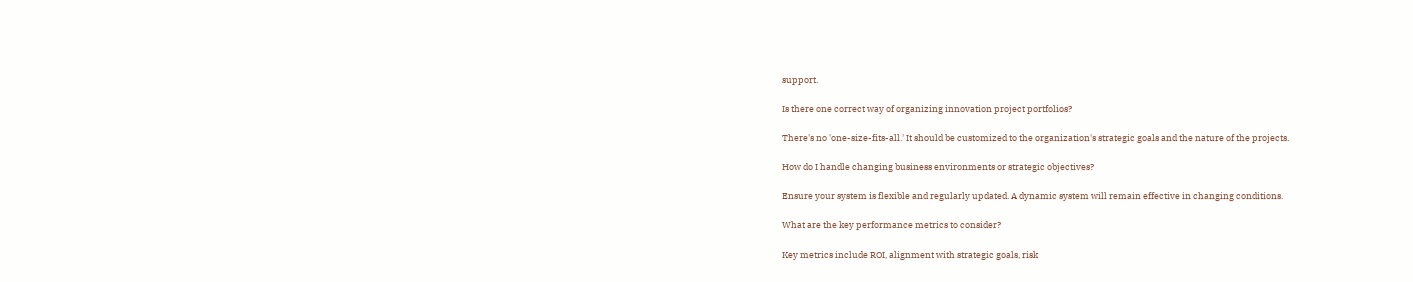support.

Is there one correct way of organizing innovation project portfolios?

There's no 'one-size-fits-all.' It should be customized to the organization's strategic goals and the nature of the projects.

How do I handle changing business environments or strategic objectives?

Ensure your system is flexible and regularly updated. A dynamic system will remain effective in changing conditions.

What are the key performance metrics to consider?

Key metrics include ROI, alignment with strategic goals, risk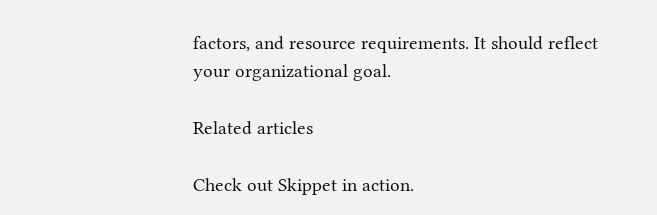factors, and resource requirements. It should reflect your organizational goal.

Related articles

Check out Skippet in action.